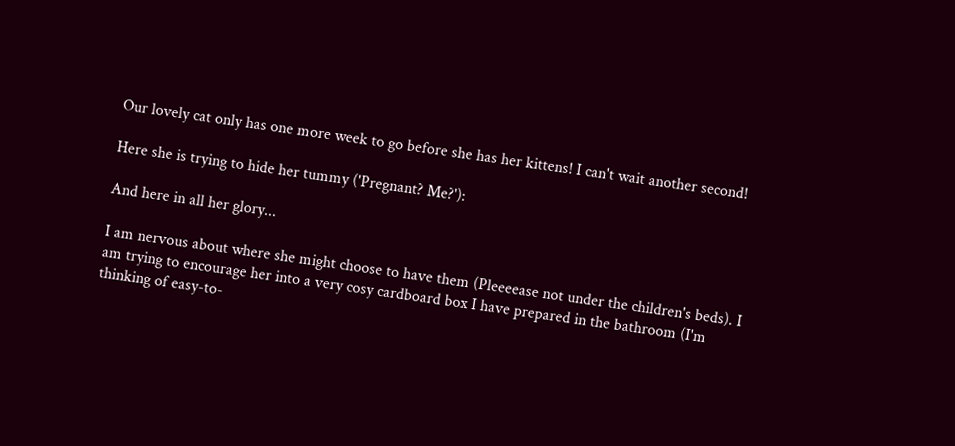Our lovely cat only has one more week to go before she has her kittens! I can't wait another second!

Here she is trying to hide her tummy ('Pregnant? Me?'):

And here in all her glory...

I am nervous about where she might choose to have them (Pleeeease not under the children's beds). I am trying to encourage her into a very cosy cardboard box I have prepared in the bathroom (I'm thinking of easy-to-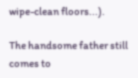wipe-clean floors...).

The handsome father still comes to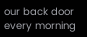our back door every morning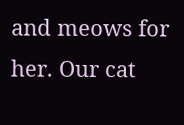and meows for her. Our cat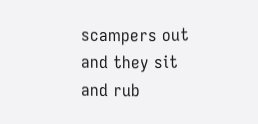scampers out and they sit and rub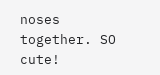noses together. SO cute!